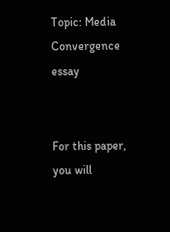Topic: Media Convergence essay


For this paper, you will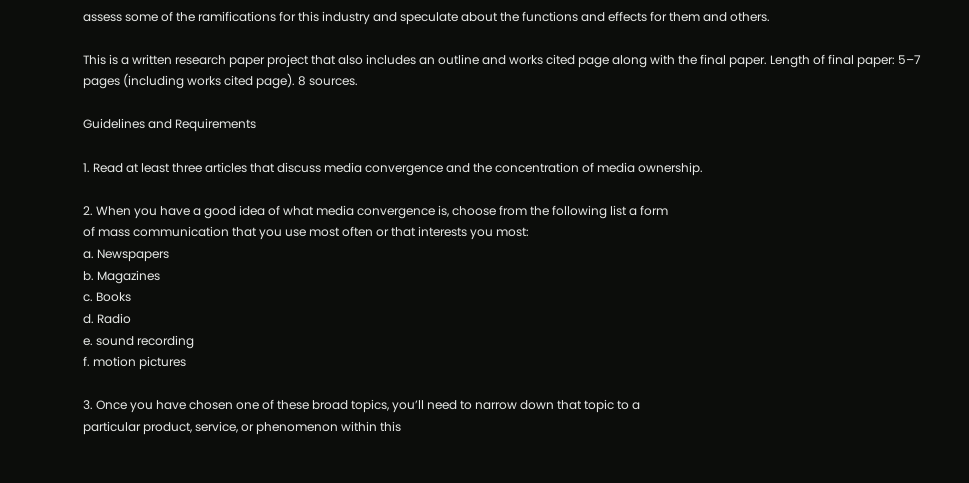assess some of the ramifications for this industry and speculate about the functions and effects for them and others.

This is a written research paper project that also includes an outline and works cited page along with the final paper. Length of final paper: 5–7 pages (including works cited page). 8 sources.

Guidelines and Requirements

1. Read at least three articles that discuss media convergence and the concentration of media ownership.

2. When you have a good idea of what media convergence is, choose from the following list a form
of mass communication that you use most often or that interests you most:
a. Newspapers
b. Magazines
c. Books
d. Radio
e. sound recording
f. motion pictures

3. Once you have chosen one of these broad topics, you’ll need to narrow down that topic to a
particular product, service, or phenomenon within this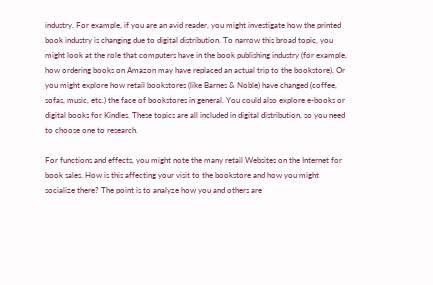industry. For example, if you are an avid reader, you might investigate how the printed book industry is changing due to digital distribution. To narrow this broad topic, you might look at the role that computers have in the book publishing industry (for example, how ordering books on Amazon may have replaced an actual trip to the bookstore). Or you might explore how retail bookstores (like Barnes & Noble) have changed (coffee, sofas, music, etc.) the face of bookstores in general. You could also explore e-books or digital books for Kindles. These topics are all included in digital distribution, so you need to choose one to research.

For functions and effects, you might note the many retail Websites on the Internet for book sales. How is this affecting your visit to the bookstore and how you might socialize there? The point is to analyze how you and others are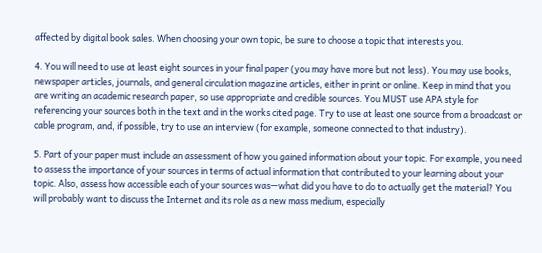affected by digital book sales. When choosing your own topic, be sure to choose a topic that interests you.

4. You will need to use at least eight sources in your final paper (you may have more but not less). You may use books, newspaper articles, journals, and general circulation magazine articles, either in print or online. Keep in mind that you are writing an academic research paper, so use appropriate and credible sources. You MUST use APA style for referencing your sources both in the text and in the works cited page. Try to use at least one source from a broadcast or cable program, and, if possible, try to use an interview (for example, someone connected to that industry).

5. Part of your paper must include an assessment of how you gained information about your topic. For example, you need to assess the importance of your sources in terms of actual information that contributed to your learning about your topic. Also, assess how accessible each of your sources was—what did you have to do to actually get the material? You will probably want to discuss the Internet and its role as a new mass medium, especially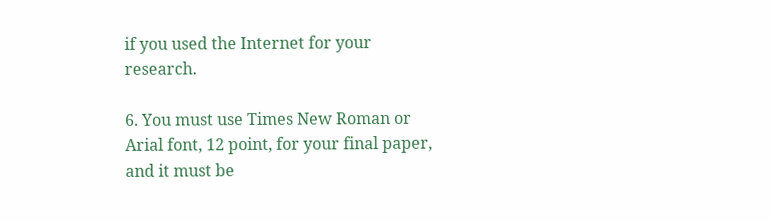if you used the Internet for your research.

6. You must use Times New Roman or Arial font, 12 point, for your final paper, and it must be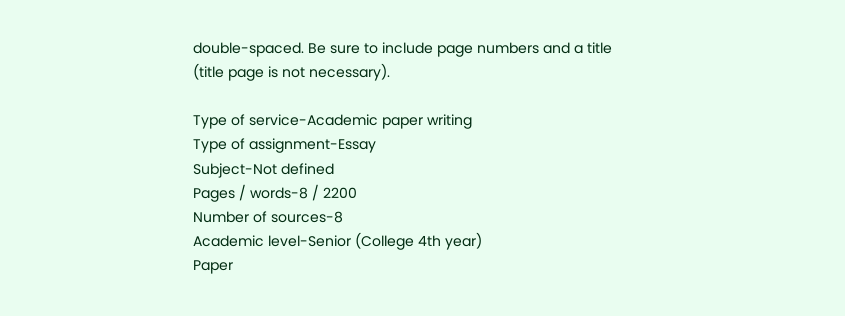double-spaced. Be sure to include page numbers and a title (title page is not necessary).

Type of service-Academic paper writing
Type of assignment-Essay
Subject-Not defined
Pages / words-8 / 2200
Number of sources-8
Academic level-Senior (College 4th year)
Paper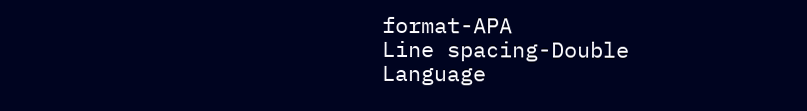format-APA
Line spacing-Double
Language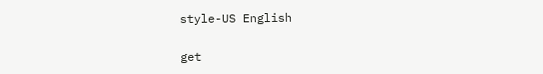style-US English

get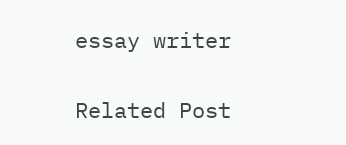essay writer

Related Post